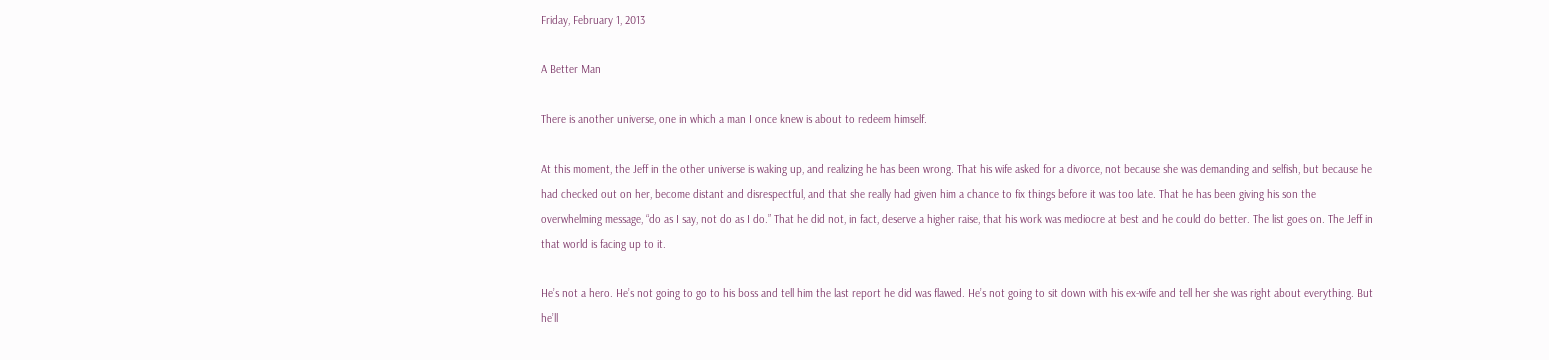Friday, February 1, 2013

A Better Man

There is another universe, one in which a man I once knew is about to redeem himself.

At this moment, the Jeff in the other universe is waking up, and realizing he has been wrong. That his wife asked for a divorce, not because she was demanding and selfish, but because he had checked out on her, become distant and disrespectful, and that she really had given him a chance to fix things before it was too late. That he has been giving his son the overwhelming message, “do as I say, not do as I do.” That he did not, in fact, deserve a higher raise, that his work was mediocre at best and he could do better. The list goes on. The Jeff in that world is facing up to it.

He’s not a hero. He’s not going to go to his boss and tell him the last report he did was flawed. He’s not going to sit down with his ex-wife and tell her she was right about everything. But he’ll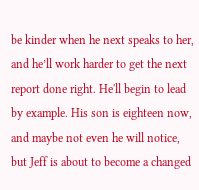be kinder when he next speaks to her, and he’ll work harder to get the next report done right. He'll begin to lead by example. His son is eighteen now, and maybe not even he will notice, but Jeff is about to become a changed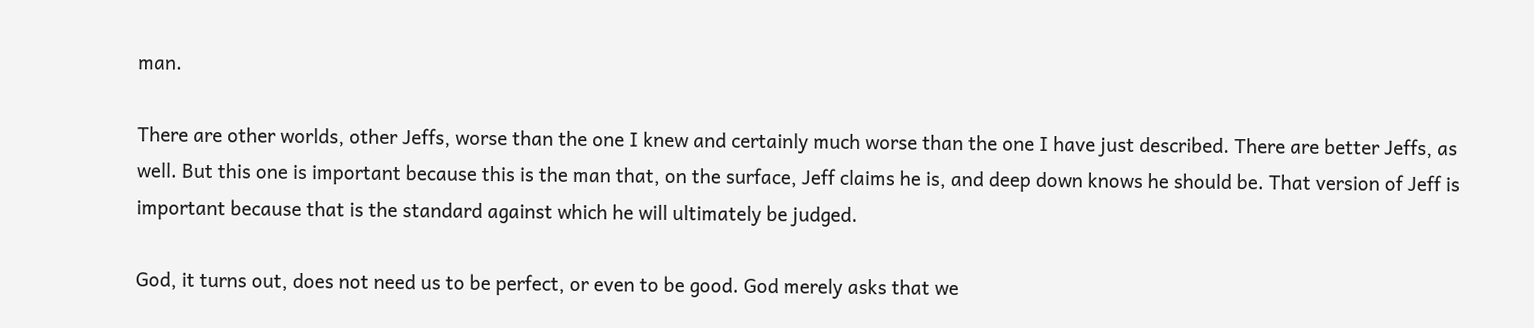man.

There are other worlds, other Jeffs, worse than the one I knew and certainly much worse than the one I have just described. There are better Jeffs, as well. But this one is important because this is the man that, on the surface, Jeff claims he is, and deep down knows he should be. That version of Jeff is important because that is the standard against which he will ultimately be judged.

God, it turns out, does not need us to be perfect, or even to be good. God merely asks that we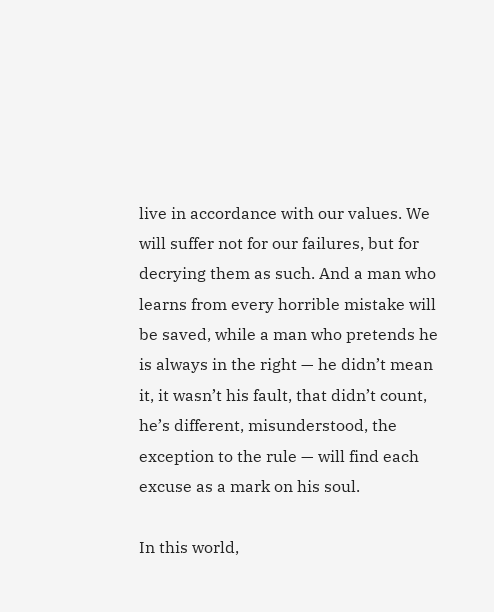live in accordance with our values. We will suffer not for our failures, but for decrying them as such. And a man who learns from every horrible mistake will be saved, while a man who pretends he is always in the right — he didn’t mean it, it wasn’t his fault, that didn’t count, he’s different, misunderstood, the exception to the rule — will find each excuse as a mark on his soul.

In this world,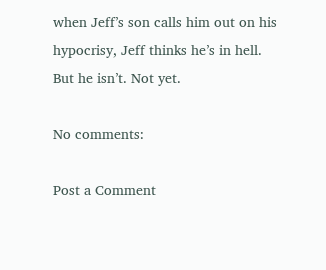when Jeff’s son calls him out on his hypocrisy, Jeff thinks he’s in hell. But he isn’t. Not yet.

No comments:

Post a Comment